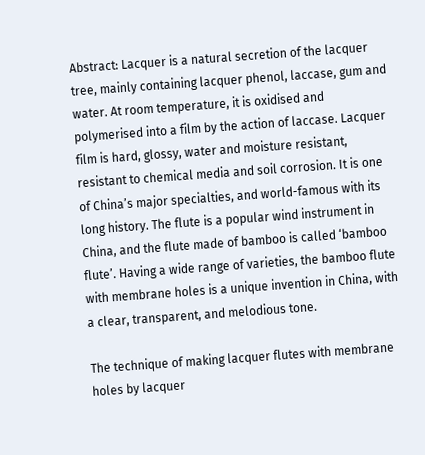Abstract: Lacquer is a natural secretion of the lacquer tree, mainly containing lacquer phenol, laccase, gum and water. At room temperature, it is oxidised and polymerised into a film by the action of laccase. Lacquer film is hard, glossy, water and moisture resistant, resistant to chemical media and soil corrosion. It is one of China’s major specialties, and world-famous with its long history. The flute is a popular wind instrument in China, and the flute made of bamboo is called ‘bamboo flute’. Having a wide range of varieties, the bamboo flute with membrane holes is a unique invention in China, with a clear, transparent, and melodious tone.

The technique of making lacquer flutes with membrane holes by lacquer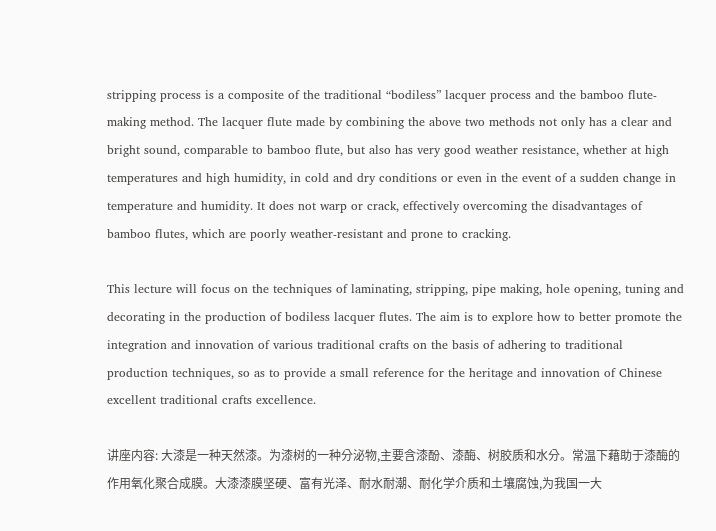stripping process is a composite of the traditional “bodiless” lacquer process and the bamboo flute-making method. The lacquer flute made by combining the above two methods not only has a clear and bright sound, comparable to bamboo flute, but also has very good weather resistance, whether at high temperatures and high humidity, in cold and dry conditions or even in the event of a sudden change in temperature and humidity. It does not warp or crack, effectively overcoming the disadvantages of bamboo flutes, which are poorly weather-resistant and prone to cracking.

This lecture will focus on the techniques of laminating, stripping, pipe making, hole opening, tuning and decorating in the production of bodiless lacquer flutes. The aim is to explore how to better promote the integration and innovation of various traditional crafts on the basis of adhering to traditional production techniques, so as to provide a small reference for the heritage and innovation of Chinese excellent traditional crafts excellence.

讲座内容: 大漆是一种天然漆。为漆树的一种分泌物,主要含漆酚、漆酶、树胶质和水分。常温下藉助于漆酶的作用氧化聚合成膜。大漆漆膜坚硬、富有光泽、耐水耐潮、耐化学介质和土壤腐蚀,为我国一大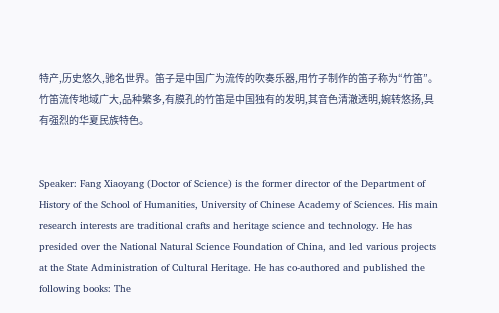特产,历史悠久,驰名世界。笛子是中国广为流传的吹奏乐器,用竹子制作的笛子称为“竹笛”。竹笛流传地域广大,品种繁多,有膜孔的竹笛是中国独有的发明,其音色清澈透明,婉转悠扬,具有强烈的华夏民族特色。


Speaker: Fang Xiaoyang (Doctor of Science) is the former director of the Department of History of the School of Humanities, University of Chinese Academy of Sciences. His main research interests are traditional crafts and heritage science and technology. He has presided over the National Natural Science Foundation of China, and led various projects at the State Administration of Cultural Heritage. He has co-authored and published the following books: The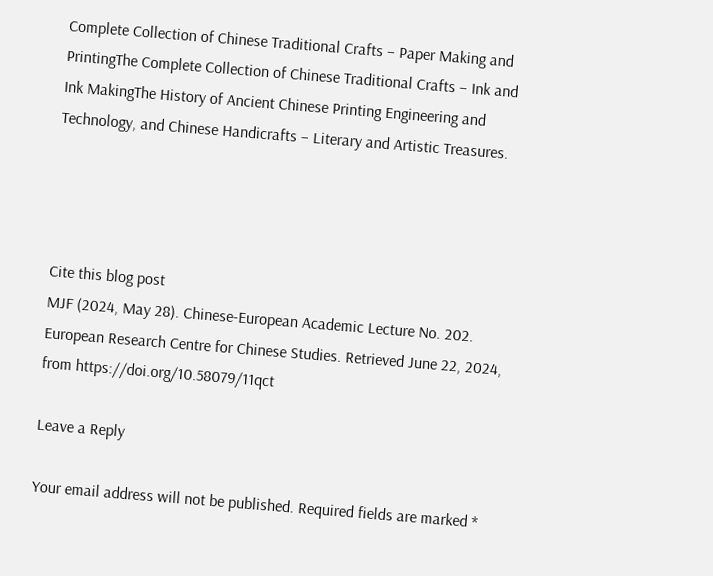Complete Collection of Chinese Traditional Crafts – Paper Making and PrintingThe Complete Collection of Chinese Traditional Crafts – Ink and Ink MakingThe History of Ancient Chinese Printing Engineering and Technology, and Chinese Handicrafts – Literary and Artistic Treasures.




Cite this blog post
MJF (2024, May 28). Chinese-European Academic Lecture No. 202. European Research Centre for Chinese Studies. Retrieved June 22, 2024, from https://doi.org/10.58079/11qct

Leave a Reply

Your email address will not be published. Required fields are marked *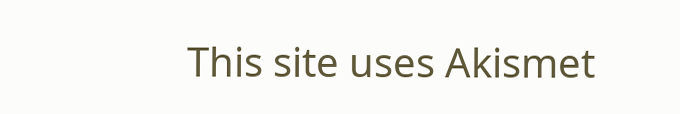This site uses Akismet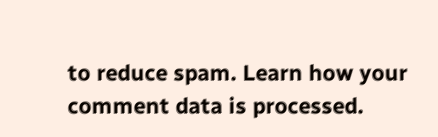to reduce spam. Learn how your comment data is processed.